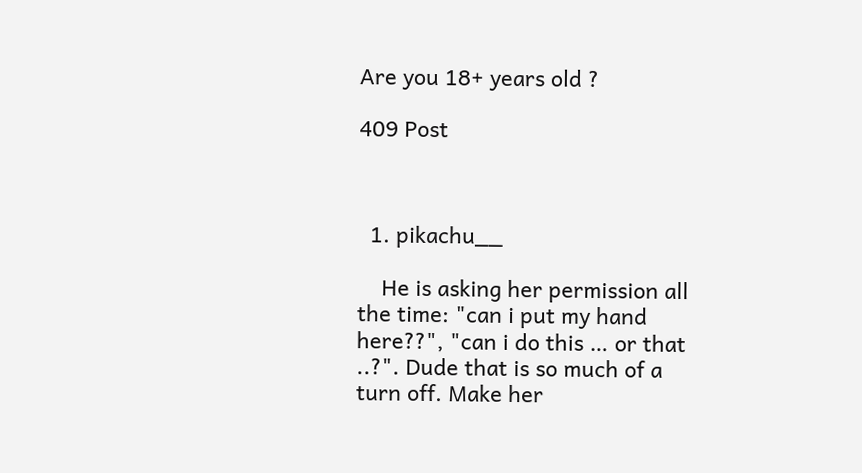Are you 18+ years old ?

409 Post



  1. pikachu__

    He is asking her permission all the time: "can i put my hand here??", "can i do this … or that ..?". Dude that is so much of a turn off. Make her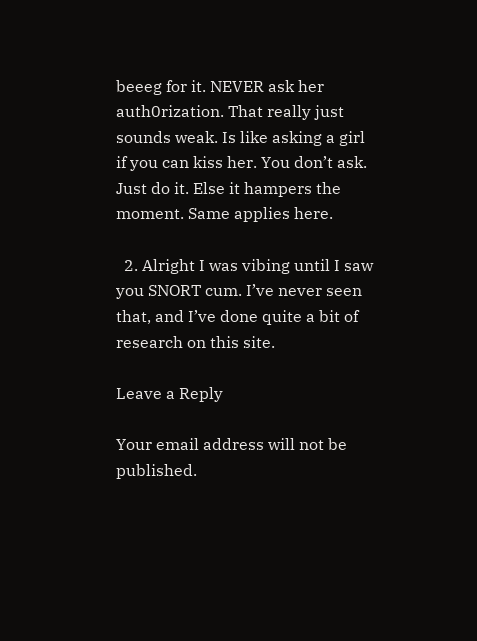beeeg for it. NEVER ask her auth0rization. That really just sounds weak. Is like asking a girl if you can kiss her. You don’t ask. Just do it. Else it hampers the moment. Same applies here.

  2. Alright I was vibing until I saw you SNORT cum. I’ve never seen that, and I’ve done quite a bit of research on this site.

Leave a Reply

Your email address will not be published.